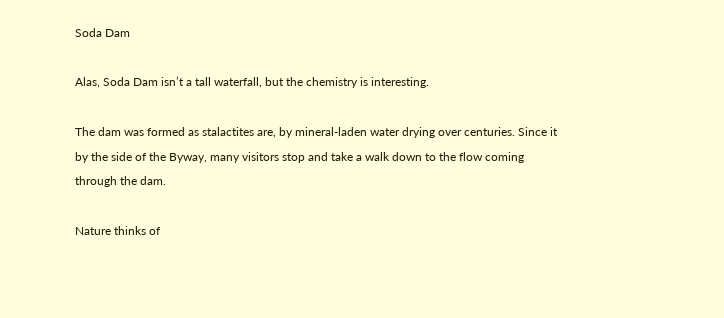Soda Dam

Alas, Soda Dam isn’t a tall waterfall, but the chemistry is interesting.

The dam was formed as stalactites are, by mineral-laden water drying over centuries. Since it by the side of the Byway, many visitors stop and take a walk down to the flow coming through the dam.

Nature thinks of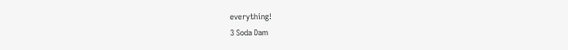everything!
3 Soda Dam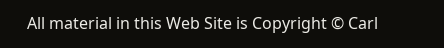All material in this Web Site is Copyright © Carl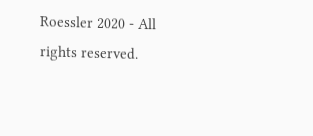Roessler 2020 - All rights reserved.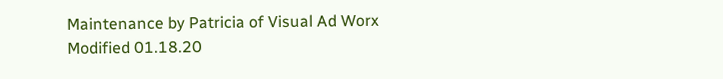Maintenance by Patricia of Visual Ad Worx
Modified 01.18.20